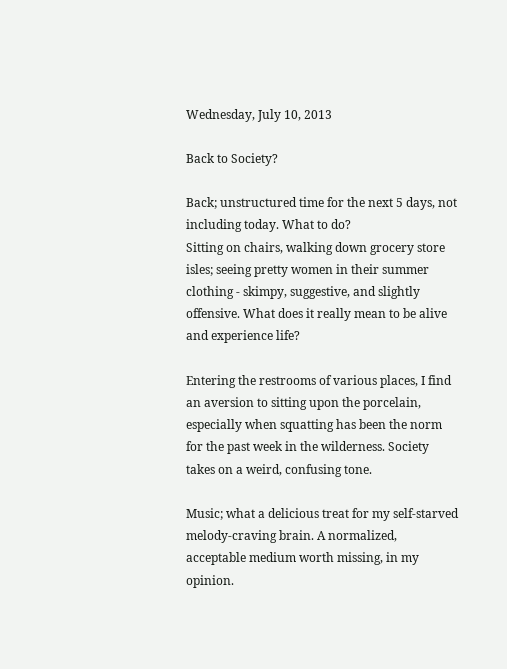Wednesday, July 10, 2013

Back to Society?

Back; unstructured time for the next 5 days, not including today. What to do?
Sitting on chairs, walking down grocery store isles; seeing pretty women in their summer clothing - skimpy, suggestive, and slightly offensive. What does it really mean to be alive and experience life?

Entering the restrooms of various places, I find an aversion to sitting upon the porcelain, especially when squatting has been the norm for the past week in the wilderness. Society takes on a weird, confusing tone.

Music; what a delicious treat for my self-starved melody-craving brain. A normalized, acceptable medium worth missing, in my opinion.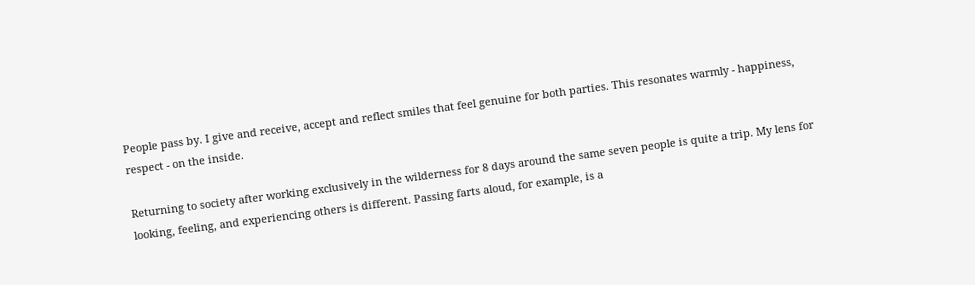People pass by. I give and receive, accept and reflect smiles that feel genuine for both parties. This resonates warmly - happiness, respect - on the inside.

Returning to society after working exclusively in the wilderness for 8 days around the same seven people is quite a trip. My lens for looking, feeling, and experiencing others is different. Passing farts aloud, for example, is a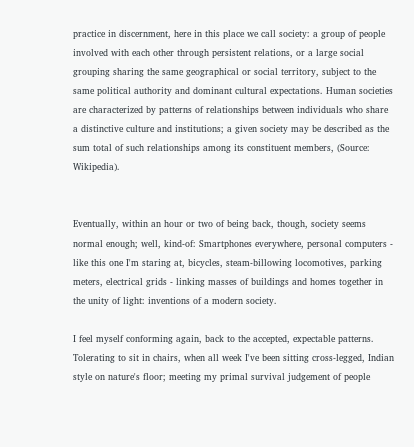practice in discernment, here in this place we call society: a group of people involved with each other through persistent relations, or a large social grouping sharing the same geographical or social territory, subject to the same political authority and dominant cultural expectations. Human societies are characterized by patterns of relationships between individuals who share a distinctive culture and institutions; a given society may be described as the sum total of such relationships among its constituent members, (Source: Wikipedia).


Eventually, within an hour or two of being back, though, society seems normal enough; well, kind-of: Smartphones everywhere, personal computers - like this one I'm staring at, bicycles, steam-billowing locomotives, parking meters, electrical grids - linking masses of buildings and homes together in the unity of light: inventions of a modern society.

I feel myself conforming again, back to the accepted, expectable patterns. Tolerating to sit in chairs, when all week I've been sitting cross-legged, Indian style on nature's floor; meeting my primal survival judgement of people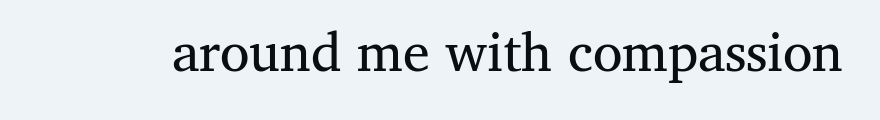around me with compassion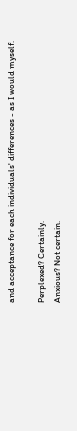and acceptance for each individuals' differences - as I would myself.

Perplexed? Certainly.
Anxious? Not certain.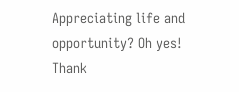Appreciating life and opportunity? Oh yes!
Thank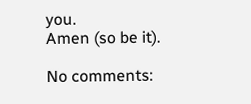you.
Amen (so be it).

No comments: